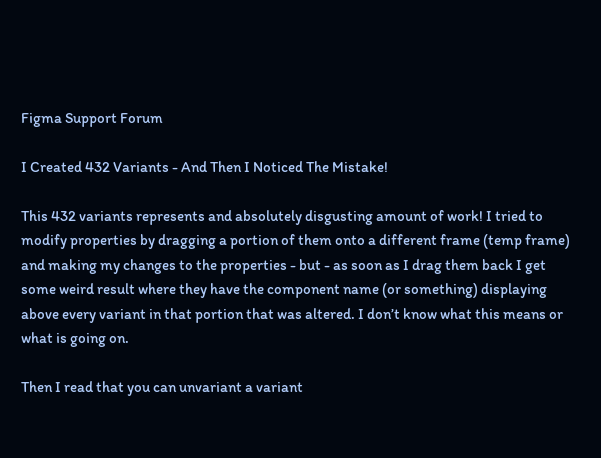Figma Support Forum

I Created 432 Variants - And Then I Noticed The Mistake!

This 432 variants represents and absolutely disgusting amount of work! I tried to modify properties by dragging a portion of them onto a different frame (temp frame) and making my changes to the properties - but - as soon as I drag them back I get some weird result where they have the component name (or something) displaying above every variant in that portion that was altered. I don’t know what this means or what is going on.

Then I read that you can unvariant a variant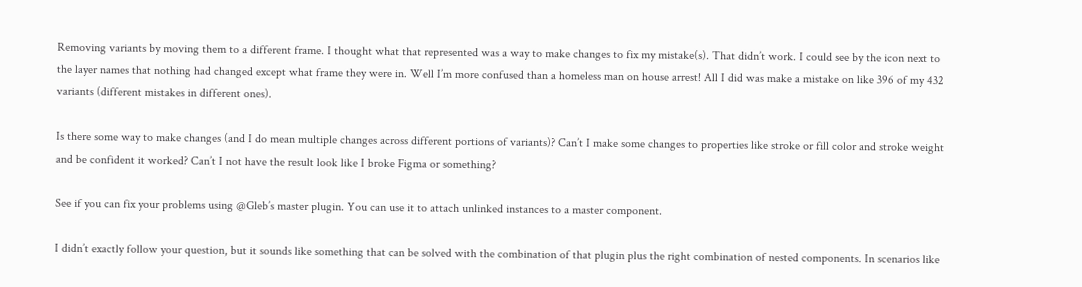Removing variants by moving them to a different frame. I thought what that represented was a way to make changes to fix my mistake(s). That didn’t work. I could see by the icon next to the layer names that nothing had changed except what frame they were in. Well I’m more confused than a homeless man on house arrest! All I did was make a mistake on like 396 of my 432 variants (different mistakes in different ones).

Is there some way to make changes (and I do mean multiple changes across different portions of variants)? Can’t I make some changes to properties like stroke or fill color and stroke weight and be confident it worked? Can’t I not have the result look like I broke Figma or something?

See if you can fix your problems using @Gleb’s master plugin. You can use it to attach unlinked instances to a master component.

I didn’t exactly follow your question, but it sounds like something that can be solved with the combination of that plugin plus the right combination of nested components. In scenarios like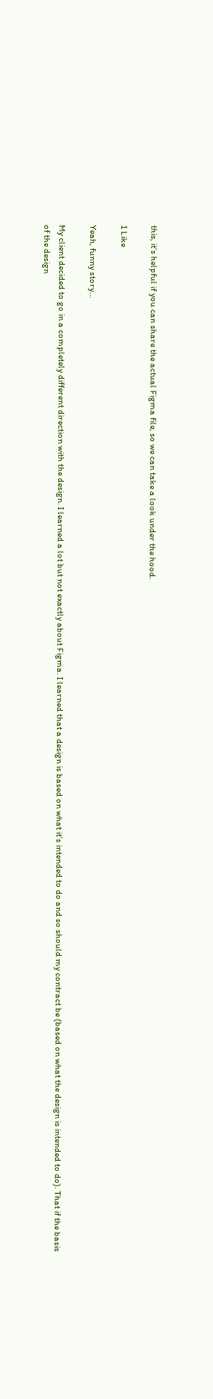this, it’s helpful if you can share the actual Figma file, so we can take a look under the hood.

1 Like

Yeah, funny story…

My client decided to go in a completely different direction with the design. I learned a lot but not exactly about Figma. I learned that a design is based on what it’s intended to do and so should my contract be (based on what the design is intended to do). That if the basis of the design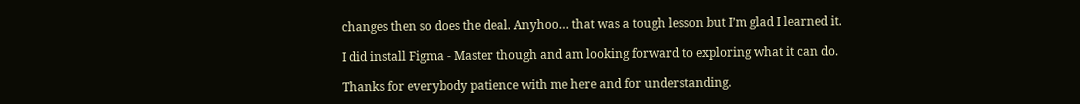changes then so does the deal. Anyhoo… that was a tough lesson but I’m glad I learned it.

I did install Figma - Master though and am looking forward to exploring what it can do.

Thanks for everybody patience with me here and for understanding.